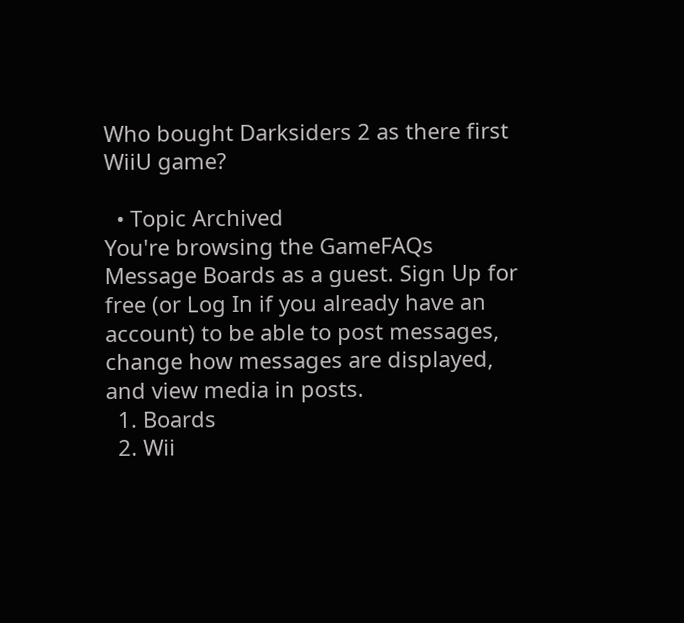Who bought Darksiders 2 as there first WiiU game?

  • Topic Archived
You're browsing the GameFAQs Message Boards as a guest. Sign Up for free (or Log In if you already have an account) to be able to post messages, change how messages are displayed, and view media in posts.
  1. Boards
  2. Wii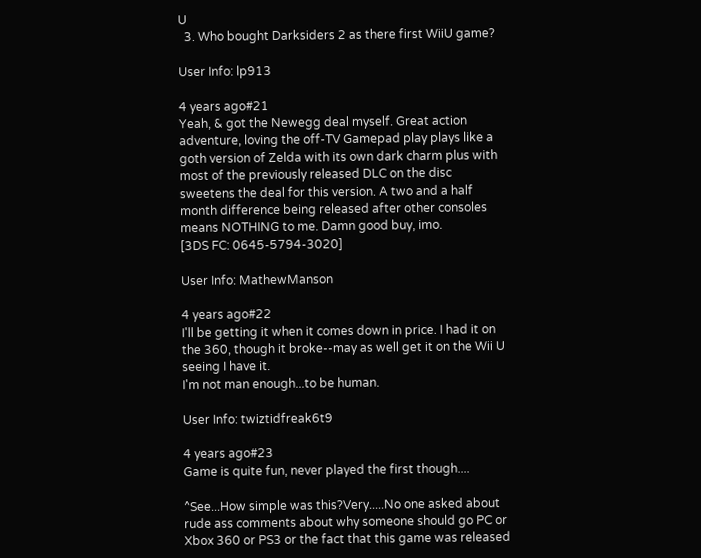U
  3. Who bought Darksiders 2 as there first WiiU game?

User Info: lp913

4 years ago#21
Yeah, & got the Newegg deal myself. Great action adventure, loving the off-TV Gamepad play plays like a goth version of Zelda with its own dark charm plus with most of the previously released DLC on the disc sweetens the deal for this version. A two and a half month difference being released after other consoles means NOTHING to me. Damn good buy, imo.
[3DS FC: 0645-5794-3020]

User Info: MathewManson

4 years ago#22
I'll be getting it when it comes down in price. I had it on the 360, though it broke--may as well get it on the Wii U seeing I have it.
I'm not man enough...to be human.

User Info: twiztidfreak6t9

4 years ago#23
Game is quite fun, never played the first though....

^See...How simple was this?Very.....No one asked about rude ass comments about why someone should go PC or Xbox 360 or PS3 or the fact that this game was released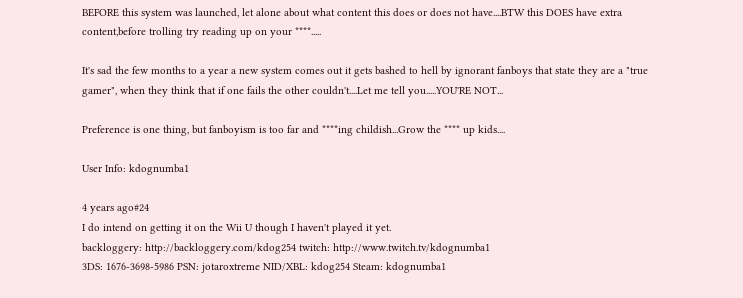BEFORE this system was launched, let alone about what content this does or does not have....BTW this DOES have extra content,before trolling try reading up on your ****.....

It's sad the few months to a year a new system comes out it gets bashed to hell by ignorant fanboys that state they are a "true gamer", when they think that if one fails the other couldn't....Let me tell you.....YOU'RE NOT...

Preference is one thing, but fanboyism is too far and ****ing childish...Grow the **** up kids....

User Info: kdognumba1

4 years ago#24
I do intend on getting it on the Wii U though I haven't played it yet.
backloggery: http://backloggery.com/kdog254 twitch: http://www.twitch.tv/kdognumba1
3DS: 1676-3698-5986 PSN: jotaroxtreme NID/XBL: kdog254 Steam: kdognumba1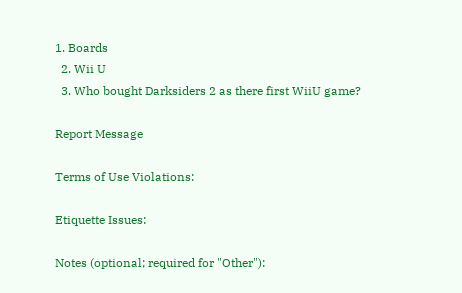1. Boards
  2. Wii U
  3. Who bought Darksiders 2 as there first WiiU game?

Report Message

Terms of Use Violations:

Etiquette Issues:

Notes (optional; required for "Other"):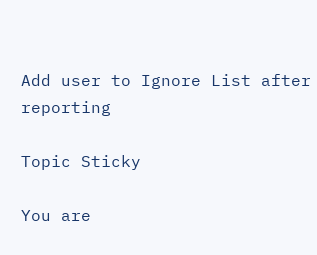Add user to Ignore List after reporting

Topic Sticky

You are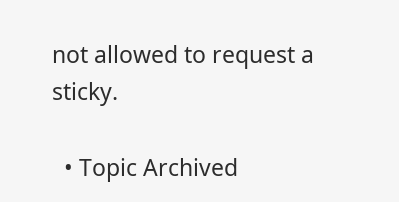not allowed to request a sticky.

  • Topic Archived